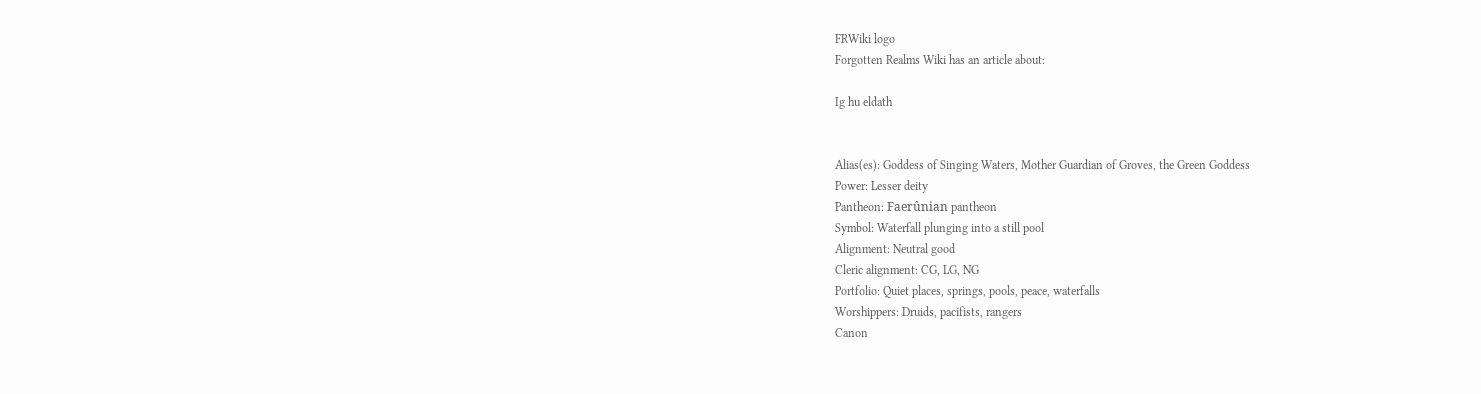FRWiki logo
Forgotten Realms Wiki has an article about:

Ig hu eldath


Alias(es): Goddess of Singing Waters, Mother Guardian of Groves, the Green Goddess
Power: Lesser deity
Pantheon: Faerûnian pantheon
Symbol: Waterfall plunging into a still pool
Alignment: Neutral good
Cleric alignment: CG, LG, NG
Portfolio: Quiet places, springs, pools, peace, waterfalls
Worshippers: Druids, pacifists, rangers
Canon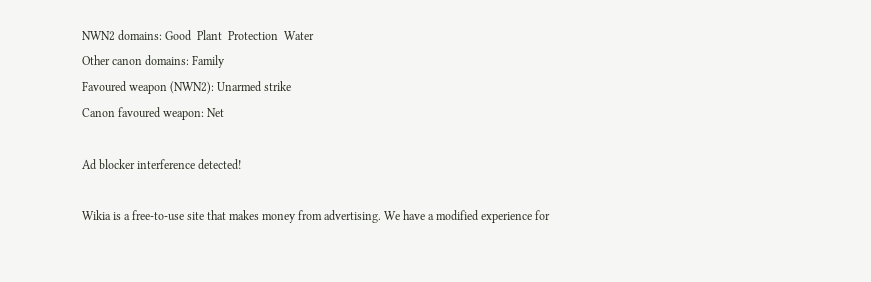NWN2 domains: Good  Plant  Protection  Water
Other canon domains: Family
Favoured weapon (NWN2): Unarmed strike
Canon favoured weapon: Net

Ad blocker interference detected!

Wikia is a free-to-use site that makes money from advertising. We have a modified experience for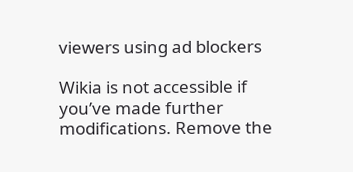viewers using ad blockers

Wikia is not accessible if you’ve made further modifications. Remove the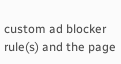custom ad blocker rule(s) and the page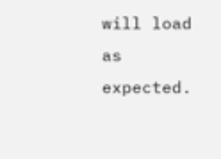will load as expected.